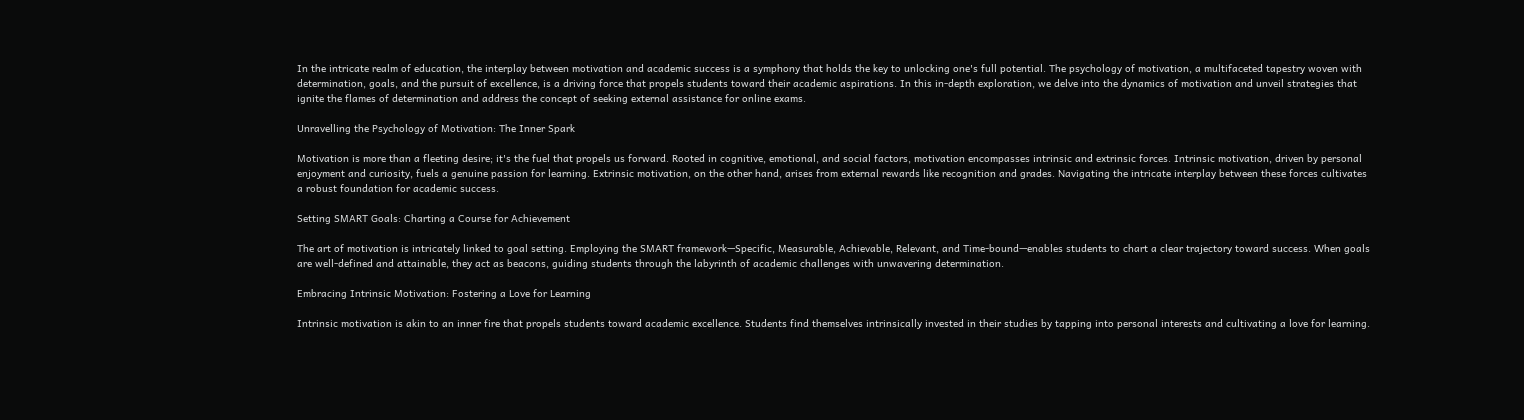In the intricate realm of education, the interplay between motivation and academic success is a symphony that holds the key to unlocking one's full potential. The psychology of motivation, a multifaceted tapestry woven with determination, goals, and the pursuit of excellence, is a driving force that propels students toward their academic aspirations. In this in-depth exploration, we delve into the dynamics of motivation and unveil strategies that ignite the flames of determination and address the concept of seeking external assistance for online exams.

Unravelling the Psychology of Motivation: The Inner Spark

Motivation is more than a fleeting desire; it's the fuel that propels us forward. Rooted in cognitive, emotional, and social factors, motivation encompasses intrinsic and extrinsic forces. Intrinsic motivation, driven by personal enjoyment and curiosity, fuels a genuine passion for learning. Extrinsic motivation, on the other hand, arises from external rewards like recognition and grades. Navigating the intricate interplay between these forces cultivates a robust foundation for academic success.

Setting SMART Goals: Charting a Course for Achievement

The art of motivation is intricately linked to goal setting. Employing the SMART framework—Specific, Measurable, Achievable, Relevant, and Time-bound—enables students to chart a clear trajectory toward success. When goals are well-defined and attainable, they act as beacons, guiding students through the labyrinth of academic challenges with unwavering determination.

Embracing Intrinsic Motivation: Fostering a Love for Learning

Intrinsic motivation is akin to an inner fire that propels students toward academic excellence. Students find themselves intrinsically invested in their studies by tapping into personal interests and cultivating a love for learning.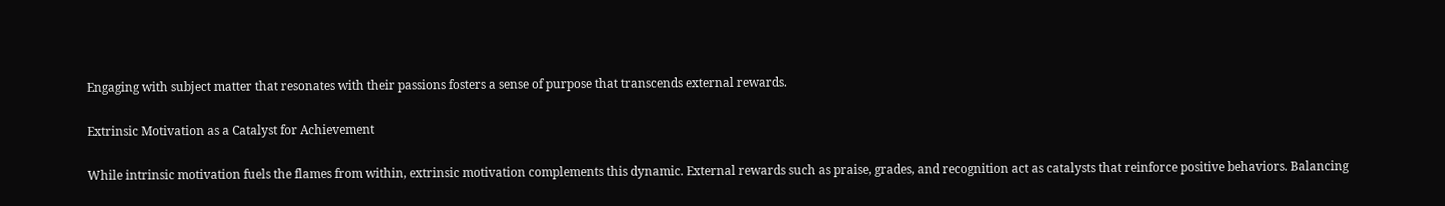Engaging with subject matter that resonates with their passions fosters a sense of purpose that transcends external rewards.

Extrinsic Motivation as a Catalyst for Achievement

While intrinsic motivation fuels the flames from within, extrinsic motivation complements this dynamic. External rewards such as praise, grades, and recognition act as catalysts that reinforce positive behaviors. Balancing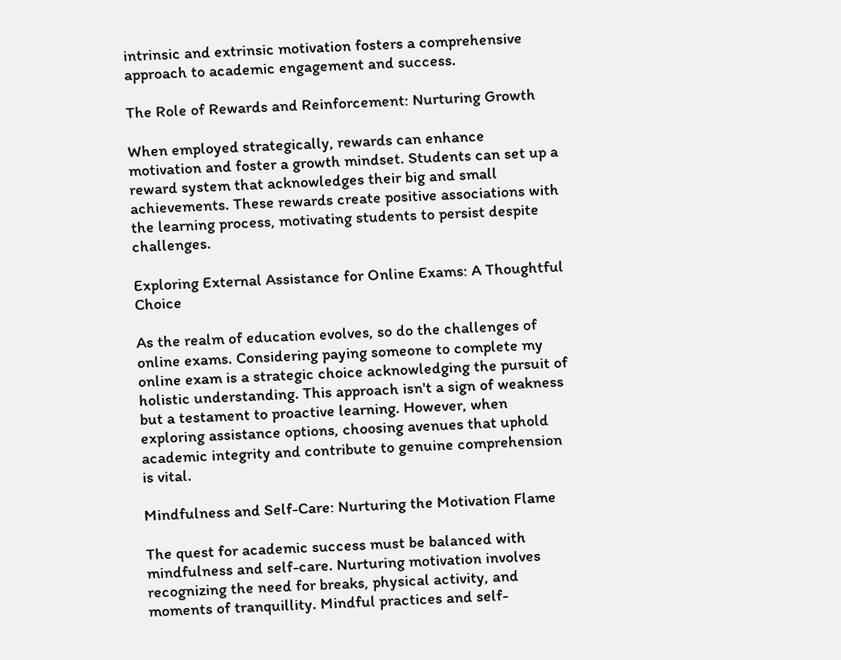intrinsic and extrinsic motivation fosters a comprehensive approach to academic engagement and success.

The Role of Rewards and Reinforcement: Nurturing Growth

When employed strategically, rewards can enhance motivation and foster a growth mindset. Students can set up a reward system that acknowledges their big and small achievements. These rewards create positive associations with the learning process, motivating students to persist despite challenges.

Exploring External Assistance for Online Exams: A Thoughtful Choice

As the realm of education evolves, so do the challenges of online exams. Considering paying someone to complete my online exam is a strategic choice acknowledging the pursuit of holistic understanding. This approach isn't a sign of weakness but a testament to proactive learning. However, when exploring assistance options, choosing avenues that uphold academic integrity and contribute to genuine comprehension is vital.

Mindfulness and Self-Care: Nurturing the Motivation Flame

The quest for academic success must be balanced with mindfulness and self-care. Nurturing motivation involves recognizing the need for breaks, physical activity, and moments of tranquillity. Mindful practices and self-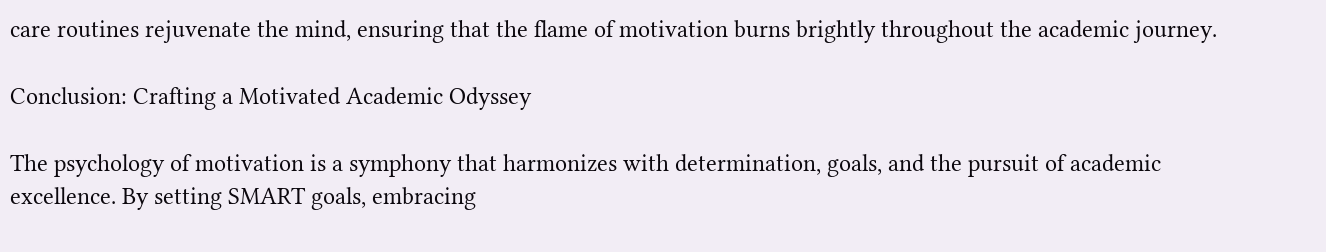care routines rejuvenate the mind, ensuring that the flame of motivation burns brightly throughout the academic journey.

Conclusion: Crafting a Motivated Academic Odyssey

The psychology of motivation is a symphony that harmonizes with determination, goals, and the pursuit of academic excellence. By setting SMART goals, embracing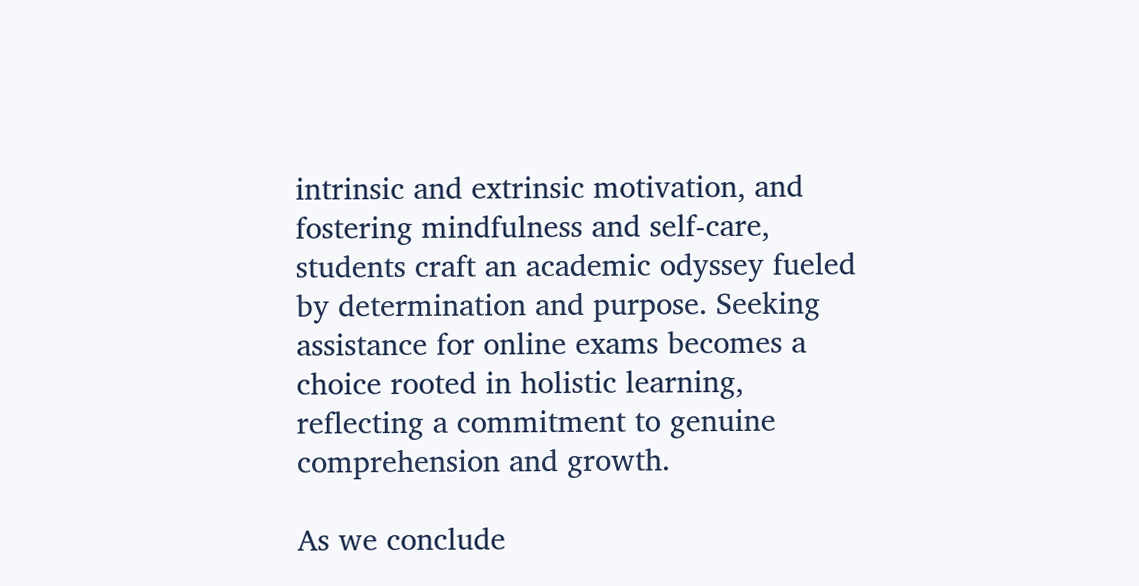intrinsic and extrinsic motivation, and fostering mindfulness and self-care, students craft an academic odyssey fueled by determination and purpose. Seeking assistance for online exams becomes a choice rooted in holistic learning, reflecting a commitment to genuine comprehension and growth.

As we conclude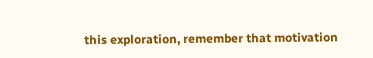this exploration, remember that motivation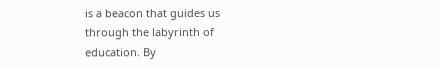is a beacon that guides us through the labyrinth of education. By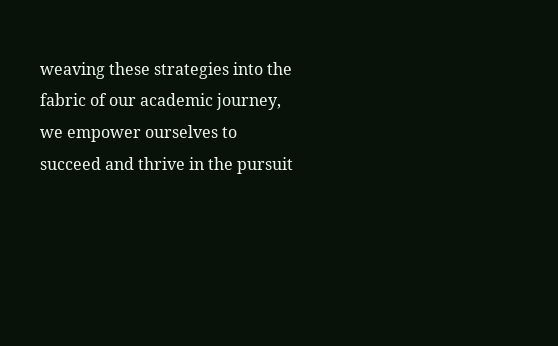weaving these strategies into the fabric of our academic journey, we empower ourselves to succeed and thrive in the pursuit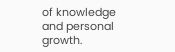of knowledge and personal growth.